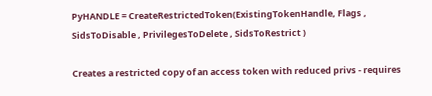PyHANDLE = CreateRestrictedToken(ExistingTokenHandle, Flags , SidsToDisable , PrivilegesToDelete , SidsToRestrict )

Creates a restricted copy of an access token with reduced privs - requires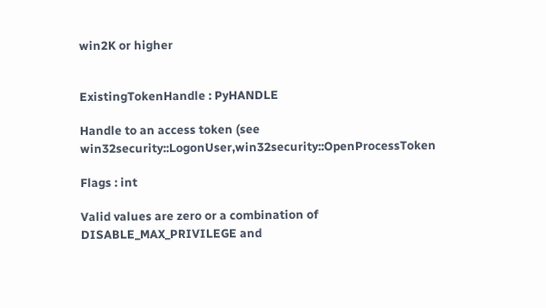win2K or higher


ExistingTokenHandle : PyHANDLE

Handle to an access token (see win32security::LogonUser,win32security::OpenProcessToken

Flags : int

Valid values are zero or a combination of DISABLE_MAX_PRIVILEGE and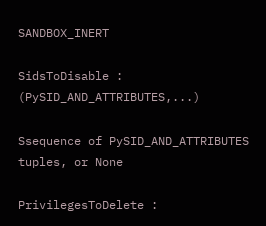SANDBOX_INERT

SidsToDisable : (PySID_AND_ATTRIBUTES,...)

Ssequence of PySID_AND_ATTRIBUTES tuples, or None

PrivilegesToDelete :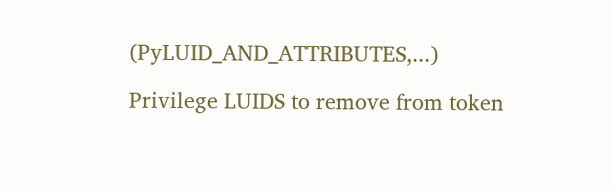(PyLUID_AND_ATTRIBUTES,...)

Privilege LUIDS to remove from token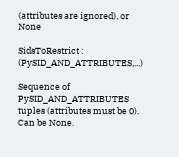(attributes are ignored), or None

SidsToRestrict : (PySID_AND_ATTRIBUTES,...)

Sequence of PySID_AND_ATTRIBUTES tuples (attributes must be 0). Can be None.